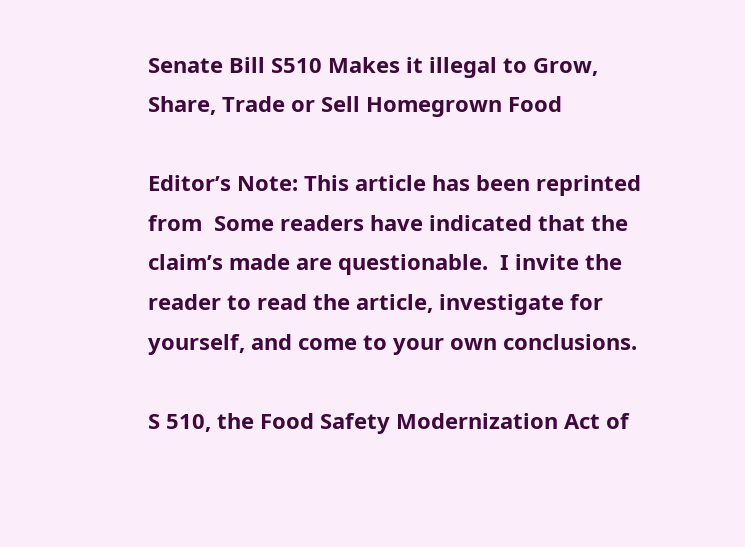Senate Bill S510 Makes it illegal to Grow, Share, Trade or Sell Homegrown Food

Editor’s Note: This article has been reprinted from  Some readers have indicated that the claim’s made are questionable.  I invite the reader to read the article, investigate for yourself, and come to your own conclusions.

S 510, the Food Safety Modernization Act of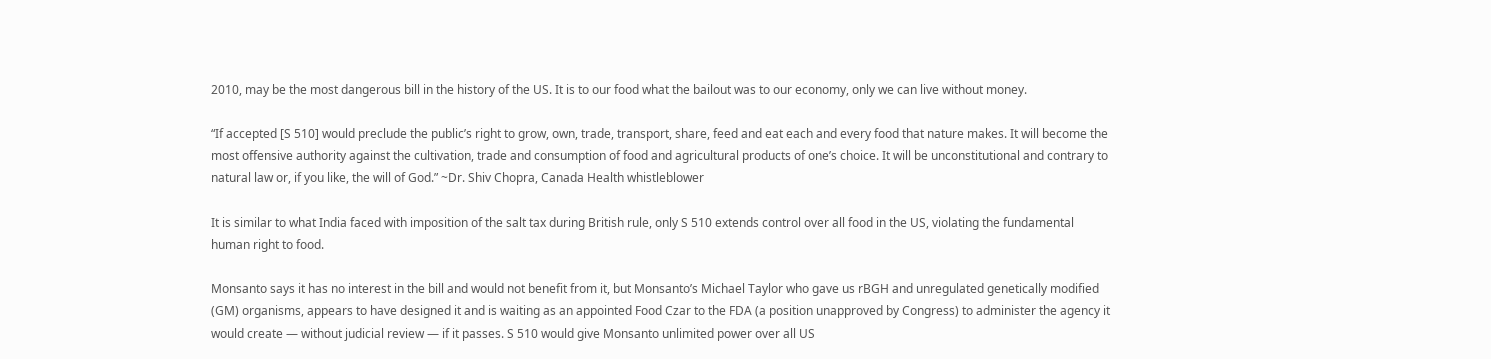2010, may be the most dangerous bill in the history of the US. It is to our food what the bailout was to our economy, only we can live without money.

“If accepted [S 510] would preclude the public’s right to grow, own, trade, transport, share, feed and eat each and every food that nature makes. It will become the most offensive authority against the cultivation, trade and consumption of food and agricultural products of one’s choice. It will be unconstitutional and contrary to natural law or, if you like, the will of God.” ~Dr. Shiv Chopra, Canada Health whistleblower

It is similar to what India faced with imposition of the salt tax during British rule, only S 510 extends control over all food in the US, violating the fundamental human right to food.

Monsanto says it has no interest in the bill and would not benefit from it, but Monsanto’s Michael Taylor who gave us rBGH and unregulated genetically modified (GM) organisms, appears to have designed it and is waiting as an appointed Food Czar to the FDA (a position unapproved by Congress) to administer the agency it would create — without judicial review — if it passes. S 510 would give Monsanto unlimited power over all US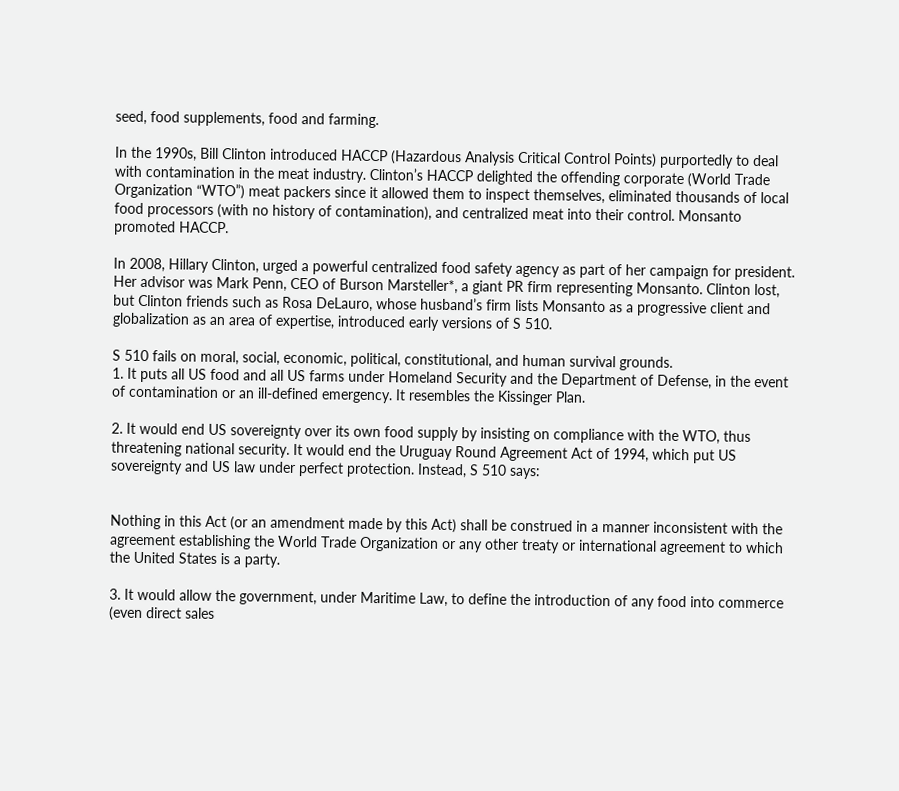seed, food supplements, food and farming.

In the 1990s, Bill Clinton introduced HACCP (Hazardous Analysis Critical Control Points) purportedly to deal with contamination in the meat industry. Clinton’s HACCP delighted the offending corporate (World Trade Organization “WTO”) meat packers since it allowed them to inspect themselves, eliminated thousands of local food processors (with no history of contamination), and centralized meat into their control. Monsanto promoted HACCP.

In 2008, Hillary Clinton, urged a powerful centralized food safety agency as part of her campaign for president. Her advisor was Mark Penn, CEO of Burson Marsteller*, a giant PR firm representing Monsanto. Clinton lost, but Clinton friends such as Rosa DeLauro, whose husband’s firm lists Monsanto as a progressive client and globalization as an area of expertise, introduced early versions of S 510.

S 510 fails on moral, social, economic, political, constitutional, and human survival grounds.
1. It puts all US food and all US farms under Homeland Security and the Department of Defense, in the event of contamination or an ill-defined emergency. It resembles the Kissinger Plan.

2. It would end US sovereignty over its own food supply by insisting on compliance with the WTO, thus threatening national security. It would end the Uruguay Round Agreement Act of 1994, which put US sovereignty and US law under perfect protection. Instead, S 510 says:


Nothing in this Act (or an amendment made by this Act) shall be construed in a manner inconsistent with the agreement establishing the World Trade Organization or any other treaty or international agreement to which the United States is a party.

3. It would allow the government, under Maritime Law, to define the introduction of any food into commerce (even direct sales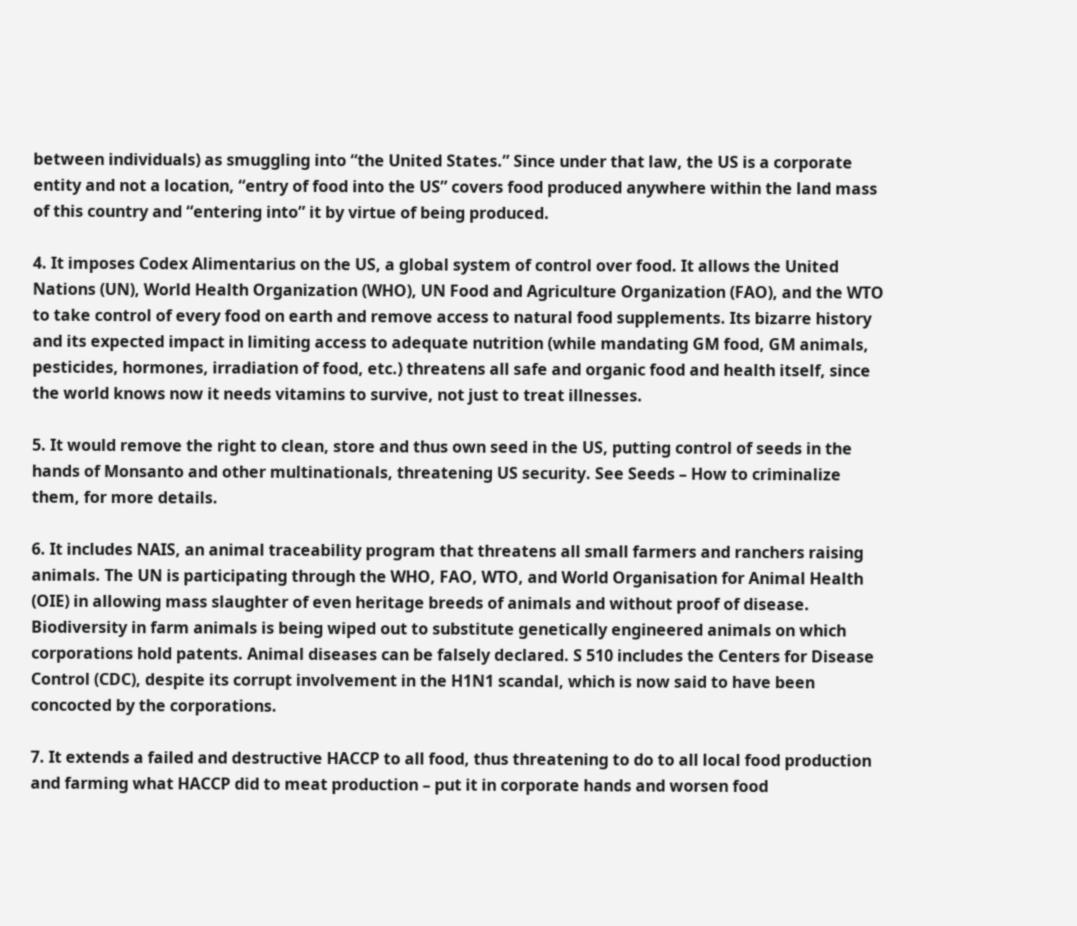between individuals) as smuggling into “the United States.” Since under that law, the US is a corporate entity and not a location, “entry of food into the US” covers food produced anywhere within the land mass of this country and “entering into” it by virtue of being produced.

4. It imposes Codex Alimentarius on the US, a global system of control over food. It allows the United Nations (UN), World Health Organization (WHO), UN Food and Agriculture Organization (FAO), and the WTO to take control of every food on earth and remove access to natural food supplements. Its bizarre history and its expected impact in limiting access to adequate nutrition (while mandating GM food, GM animals, pesticides, hormones, irradiation of food, etc.) threatens all safe and organic food and health itself, since the world knows now it needs vitamins to survive, not just to treat illnesses.

5. It would remove the right to clean, store and thus own seed in the US, putting control of seeds in the hands of Monsanto and other multinationals, threatening US security. See Seeds – How to criminalize them, for more details.

6. It includes NAIS, an animal traceability program that threatens all small farmers and ranchers raising animals. The UN is participating through the WHO, FAO, WTO, and World Organisation for Animal Health (OIE) in allowing mass slaughter of even heritage breeds of animals and without proof of disease. Biodiversity in farm animals is being wiped out to substitute genetically engineered animals on which corporations hold patents. Animal diseases can be falsely declared. S 510 includes the Centers for Disease Control (CDC), despite its corrupt involvement in the H1N1 scandal, which is now said to have been concocted by the corporations.

7. It extends a failed and destructive HACCP to all food, thus threatening to do to all local food production and farming what HACCP did to meat production – put it in corporate hands and worsen food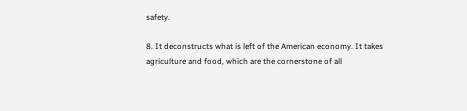safety.

8. It deconstructs what is left of the American economy. It takes agriculture and food, which are the cornerstone of all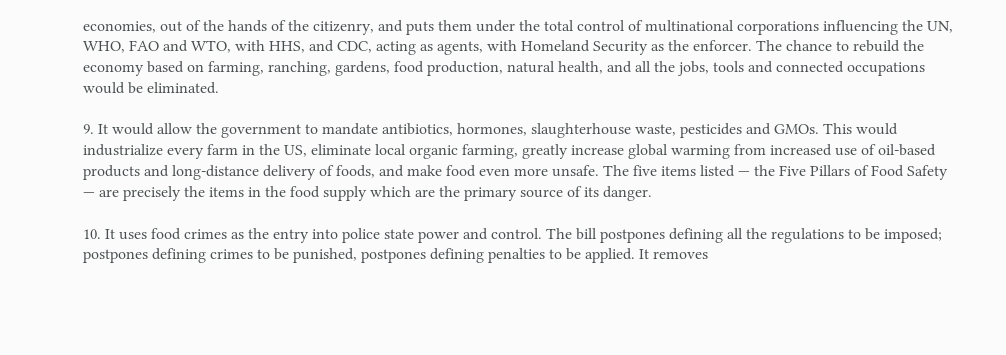economies, out of the hands of the citizenry, and puts them under the total control of multinational corporations influencing the UN, WHO, FAO and WTO, with HHS, and CDC, acting as agents, with Homeland Security as the enforcer. The chance to rebuild the economy based on farming, ranching, gardens, food production, natural health, and all the jobs, tools and connected occupations would be eliminated.

9. It would allow the government to mandate antibiotics, hormones, slaughterhouse waste, pesticides and GMOs. This would industrialize every farm in the US, eliminate local organic farming, greatly increase global warming from increased use of oil-based products and long-distance delivery of foods, and make food even more unsafe. The five items listed — the Five Pillars of Food Safety — are precisely the items in the food supply which are the primary source of its danger.

10. It uses food crimes as the entry into police state power and control. The bill postpones defining all the regulations to be imposed; postpones defining crimes to be punished, postpones defining penalties to be applied. It removes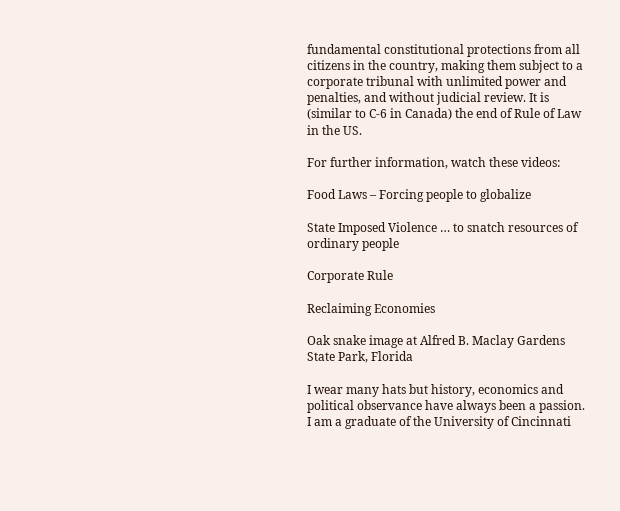fundamental constitutional protections from all citizens in the country, making them subject to a corporate tribunal with unlimited power and penalties, and without judicial review. It is (similar to C-6 in Canada) the end of Rule of Law in the US.

For further information, watch these videos:

Food Laws – Forcing people to globalize

State Imposed Violence … to snatch resources of ordinary people

Corporate Rule

Reclaiming Economies

Oak snake image at Alfred B. Maclay Gardens State Park, Florida

I wear many hats but history, economics and political observance have always been a passion. I am a graduate of the University of Cincinnati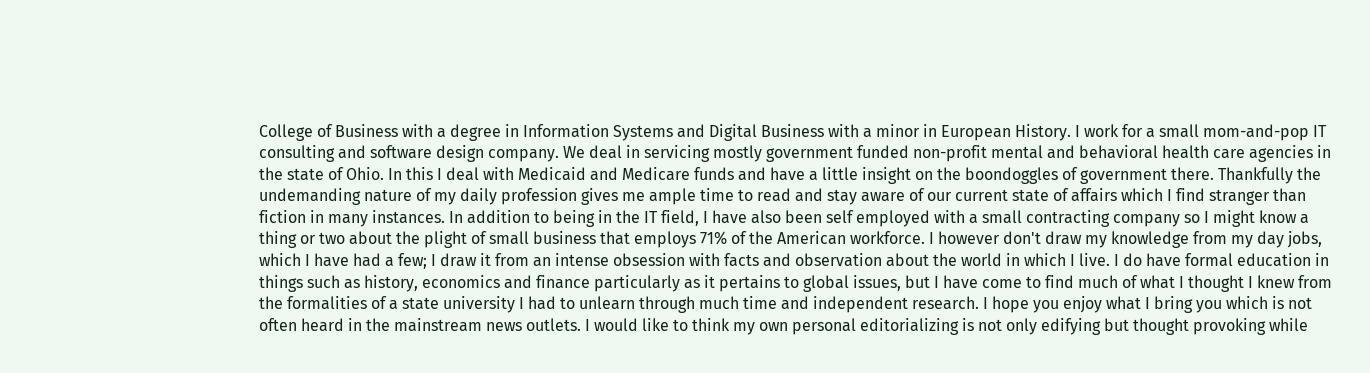College of Business with a degree in Information Systems and Digital Business with a minor in European History. I work for a small mom-and-pop IT consulting and software design company. We deal in servicing mostly government funded non-profit mental and behavioral health care agencies in the state of Ohio. In this I deal with Medicaid and Medicare funds and have a little insight on the boondoggles of government there. Thankfully the undemanding nature of my daily profession gives me ample time to read and stay aware of our current state of affairs which I find stranger than fiction in many instances. In addition to being in the IT field, I have also been self employed with a small contracting company so I might know a thing or two about the plight of small business that employs 71% of the American workforce. I however don't draw my knowledge from my day jobs, which I have had a few; I draw it from an intense obsession with facts and observation about the world in which I live. I do have formal education in things such as history, economics and finance particularly as it pertains to global issues, but I have come to find much of what I thought I knew from the formalities of a state university I had to unlearn through much time and independent research. I hope you enjoy what I bring you which is not often heard in the mainstream news outlets. I would like to think my own personal editorializing is not only edifying but thought provoking while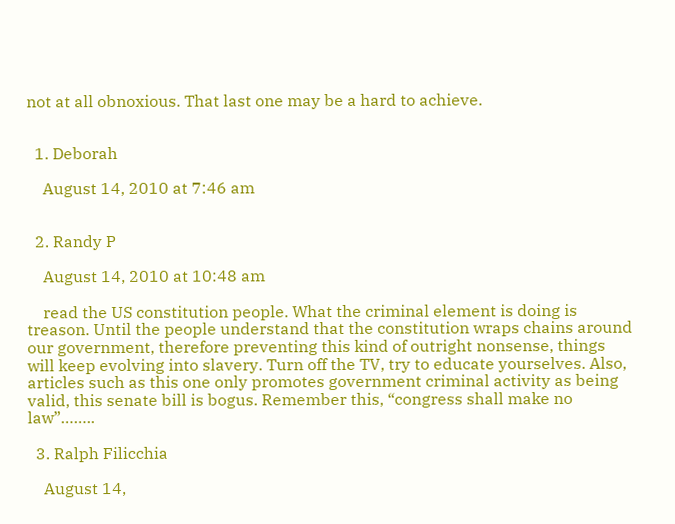not at all obnoxious. That last one may be a hard to achieve.


  1. Deborah

    August 14, 2010 at 7:46 am


  2. Randy P

    August 14, 2010 at 10:48 am

    read the US constitution people. What the criminal element is doing is treason. Until the people understand that the constitution wraps chains around our government, therefore preventing this kind of outright nonsense, things will keep evolving into slavery. Turn off the TV, try to educate yourselves. Also, articles such as this one only promotes government criminal activity as being valid, this senate bill is bogus. Remember this, “congress shall make no law”……..

  3. Ralph Filicchia

    August 14,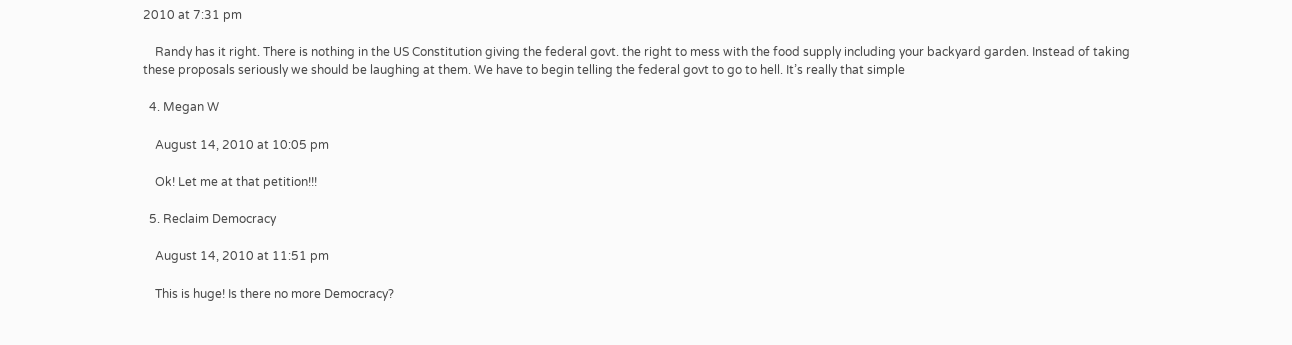2010 at 7:31 pm

    Randy has it right. There is nothing in the US Constitution giving the federal govt. the right to mess with the food supply including your backyard garden. Instead of taking these proposals seriously we should be laughing at them. We have to begin telling the federal govt to go to hell. It’s really that simple

  4. Megan W

    August 14, 2010 at 10:05 pm

    Ok! Let me at that petition!!!

  5. Reclaim Democracy

    August 14, 2010 at 11:51 pm

    This is huge! Is there no more Democracy?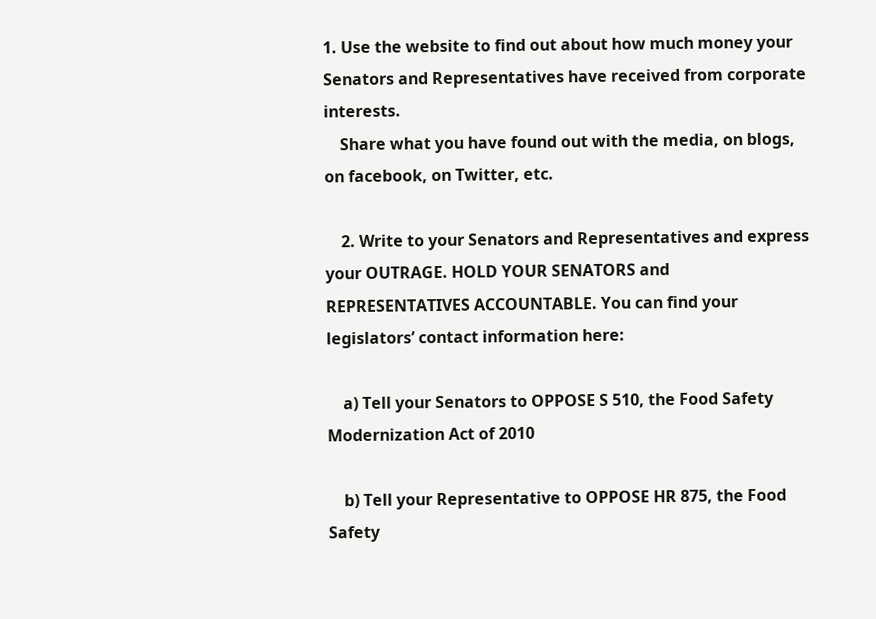1. Use the website to find out about how much money your Senators and Representatives have received from corporate interests.
    Share what you have found out with the media, on blogs, on facebook, on Twitter, etc.

    2. Write to your Senators and Representatives and express your OUTRAGE. HOLD YOUR SENATORS and REPRESENTATIVES ACCOUNTABLE. You can find your legislators’ contact information here:

    a) Tell your Senators to OPPOSE S 510, the Food Safety Modernization Act of 2010

    b) Tell your Representative to OPPOSE HR 875, the Food Safety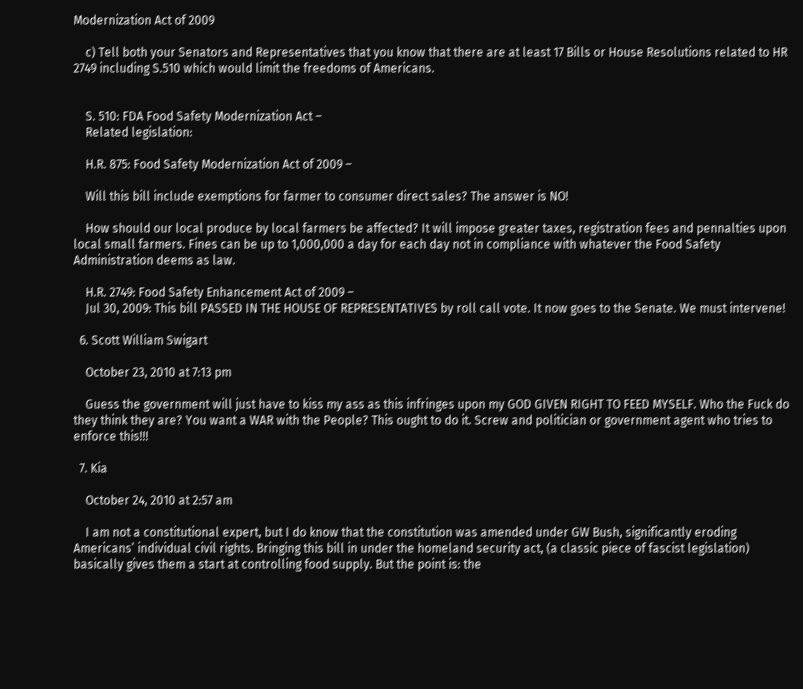Modernization Act of 2009

    c) Tell both your Senators and Representatives that you know that there are at least 17 Bills or House Resolutions related to HR 2749 including S.510 which would limit the freedoms of Americans.


    S. 510: FDA Food Safety Modernization Act –
    Related legislation:

    H.R. 875: Food Safety Modernization Act of 2009 –

    Will this bill include exemptions for farmer to consumer direct sales? The answer is NO!

    How should our local produce by local farmers be affected? It will impose greater taxes, registration fees and pennalties upon local small farmers. Fines can be up to 1,000,000 a day for each day not in compliance with whatever the Food Safety Administration deems as law.

    H.R. 2749: Food Safety Enhancement Act of 2009 –
    Jul 30, 2009: This bill PASSED IN THE HOUSE OF REPRESENTATIVES by roll call vote. It now goes to the Senate. We must intervene!

  6. Scott William Swigart

    October 23, 2010 at 7:13 pm

    Guess the government will just have to kiss my ass as this infringes upon my GOD GIVEN RIGHT TO FEED MYSELF. Who the Fuck do they think they are? You want a WAR with the People? This ought to do it. Screw and politician or government agent who tries to enforce this!!!

  7. Kia

    October 24, 2010 at 2:57 am

    I am not a constitutional expert, but I do know that the constitution was amended under GW Bush, significantly eroding Americans’ individual civil rights. Bringing this bill in under the homeland security act, (a classic piece of fascist legislation) basically gives them a start at controlling food supply. But the point is: the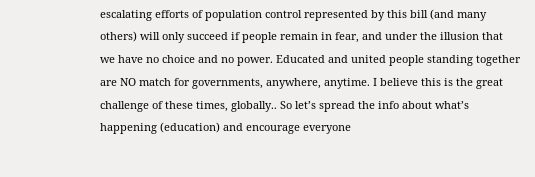escalating efforts of population control represented by this bill (and many others) will only succeed if people remain in fear, and under the illusion that we have no choice and no power. Educated and united people standing together are NO match for governments, anywhere, anytime. I believe this is the great challenge of these times, globally.. So let’s spread the info about what’s happening (education) and encourage everyone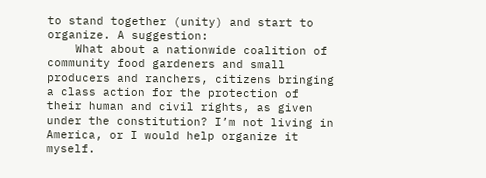to stand together (unity) and start to organize. A suggestion:
    What about a nationwide coalition of community food gardeners and small producers and ranchers, citizens bringing a class action for the protection of their human and civil rights, as given under the constitution? I’m not living in America, or I would help organize it myself.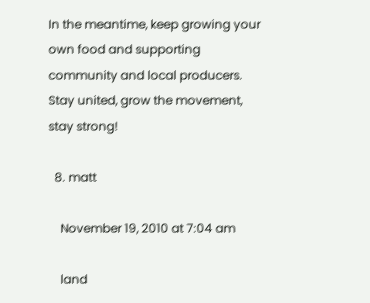In the meantime, keep growing your own food and supporting community and local producers. Stay united, grow the movement, stay strong!

  8. matt

    November 19, 2010 at 7:04 am

    land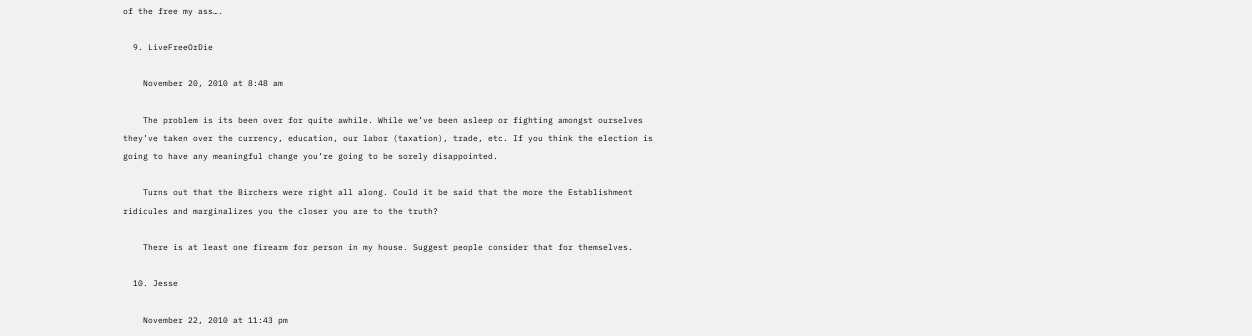of the free my ass….

  9. LiveFreeOrDie

    November 20, 2010 at 8:48 am

    The problem is its been over for quite awhile. While we’ve been asleep or fighting amongst ourselves they’ve taken over the currency, education, our labor (taxation), trade, etc. If you think the election is going to have any meaningful change you’re going to be sorely disappointed.

    Turns out that the Birchers were right all along. Could it be said that the more the Establishment ridicules and marginalizes you the closer you are to the truth?

    There is at least one firearm for person in my house. Suggest people consider that for themselves.

  10. Jesse

    November 22, 2010 at 11:43 pm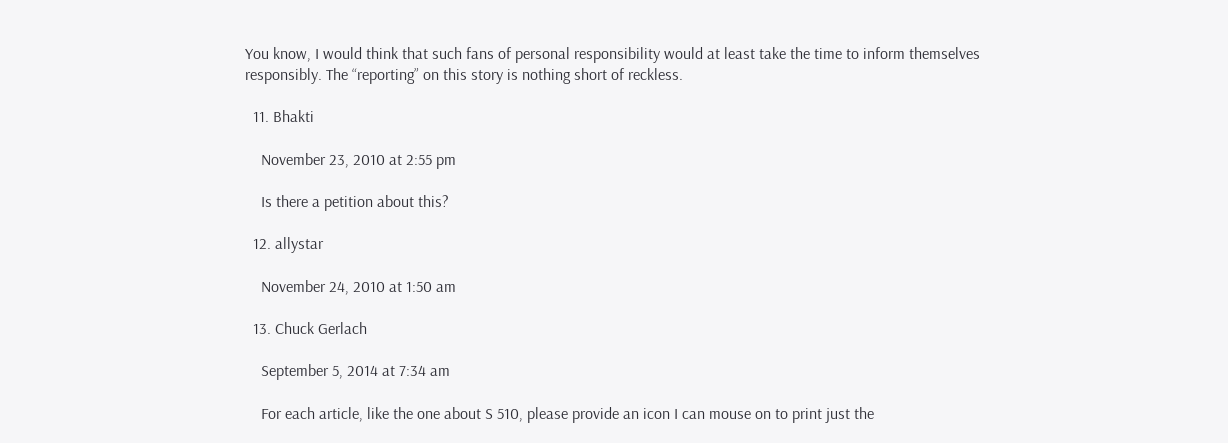You know, I would think that such fans of personal responsibility would at least take the time to inform themselves responsibly. The “reporting” on this story is nothing short of reckless.

  11. Bhakti

    November 23, 2010 at 2:55 pm

    Is there a petition about this?

  12. allystar

    November 24, 2010 at 1:50 am

  13. Chuck Gerlach

    September 5, 2014 at 7:34 am

    For each article, like the one about S 510, please provide an icon I can mouse on to print just the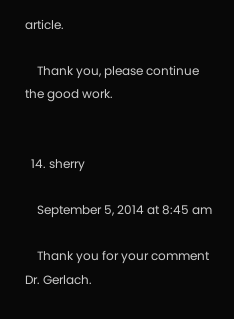article.

    Thank you, please continue the good work.


  14. sherry

    September 5, 2014 at 8:45 am

    Thank you for your comment Dr. Gerlach.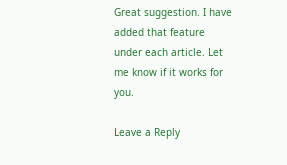Great suggestion. I have added that feature under each article. Let me know if it works for you.

Leave a Reply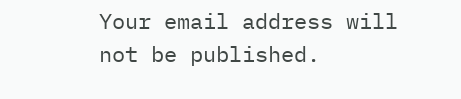Your email address will not be published.